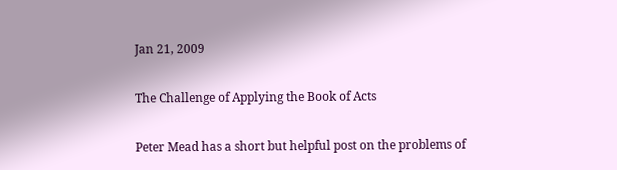Jan 21, 2009

The Challenge of Applying the Book of Acts

Peter Mead has a short but helpful post on the problems of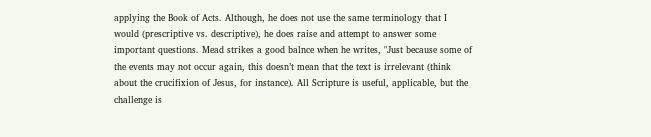applying the Book of Acts. Although, he does not use the same terminology that I would (prescriptive vs. descriptive), he does raise and attempt to answer some important questions. Mead strikes a good balnce when he writes, "Just because some of the events may not occur again, this doesn’t mean that the text is irrelevant (think about the crucifixion of Jesus, for instance). All Scripture is useful, applicable, but the challenge is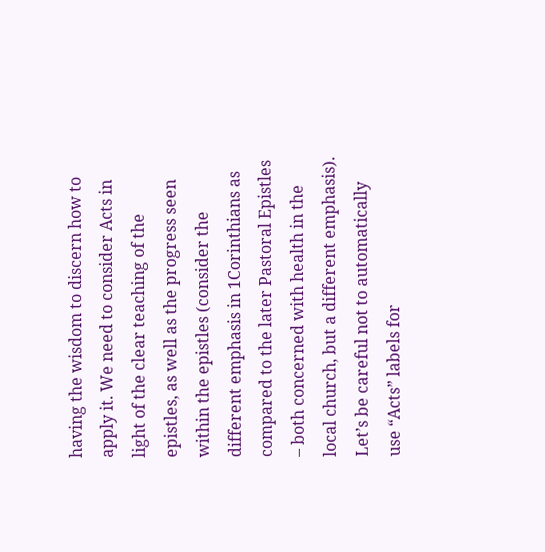having the wisdom to discern how to apply it. We need to consider Acts in light of the clear teaching of the epistles, as well as the progress seen within the epistles (consider the different emphasis in 1Corinthians as compared to the later Pastoral Epistles – both concerned with health in the local church, but a different emphasis). Let’s be careful not to automatically use “Acts” labels for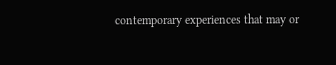contemporary experiences that may or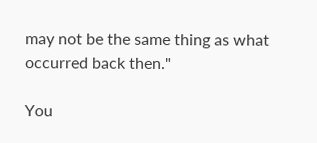may not be the same thing as what occurred back then."

You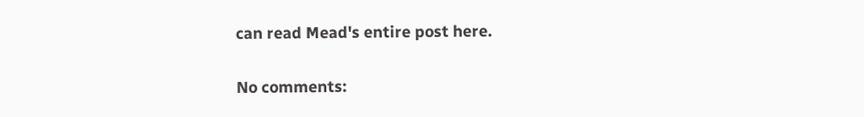can read Mead's entire post here.

No comments: